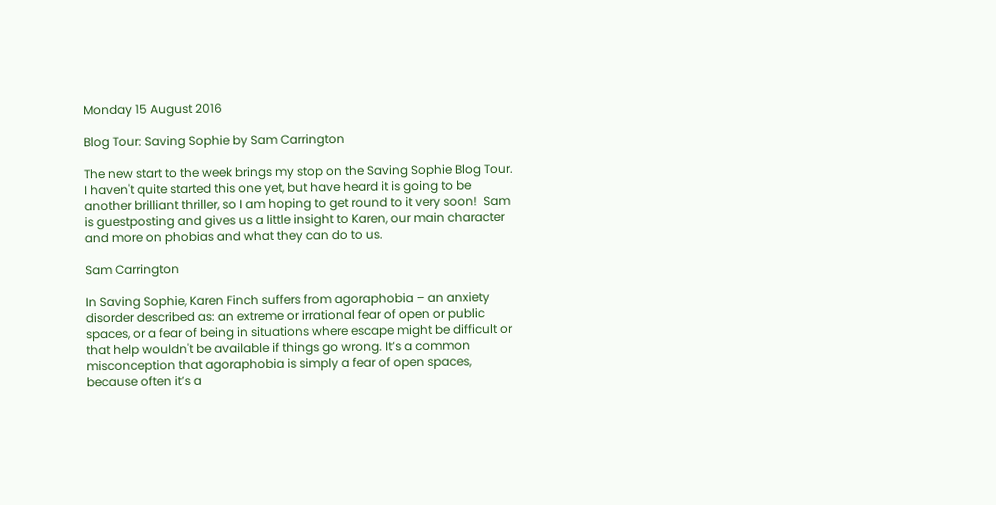Monday 15 August 2016

Blog Tour: Saving Sophie by Sam Carrington

The new start to the week brings my stop on the Saving Sophie Blog Tour. I haven't quite started this one yet, but have heard it is going to be another brilliant thriller, so I am hoping to get round to it very soon!  Sam is guestposting and gives us a little insight to Karen, our main character and more on phobias and what they can do to us.

Sam Carrington

In Saving Sophie, Karen Finch suffers from agoraphobia – an anxiety disorder described as: an extreme or irrational fear of open or public spaces, or a fear of being in situations where escape might be difficult or that help wouldn't be available if things go wrong. It’s a common misconception that agoraphobia is simply a fear of open spaces, because often it’s a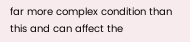far more complex condition than this and can affect the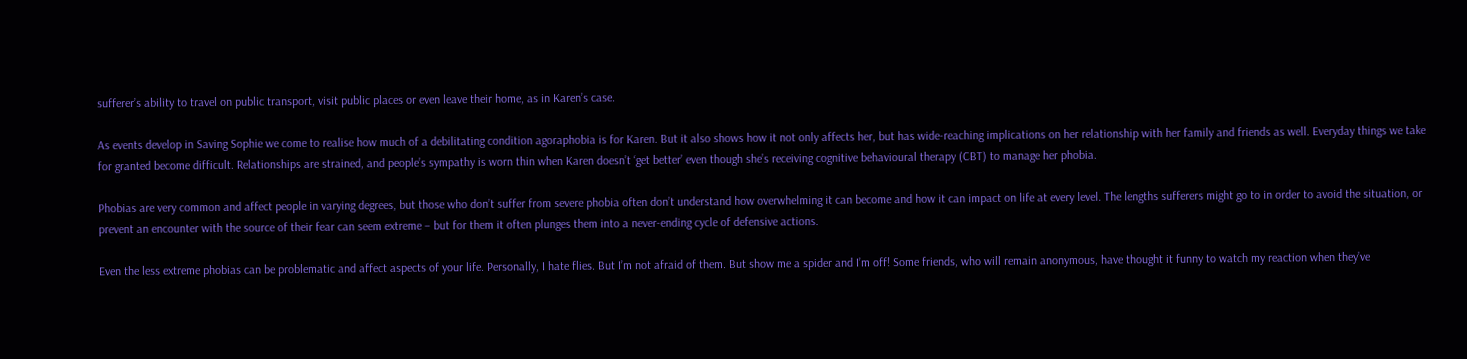sufferer’s ability to travel on public transport, visit public places or even leave their home, as in Karen’s case.

As events develop in Saving Sophie we come to realise how much of a debilitating condition agoraphobia is for Karen. But it also shows how it not only affects her, but has wide-reaching implications on her relationship with her family and friends as well. Everyday things we take for granted become difficult. Relationships are strained, and people’s sympathy is worn thin when Karen doesn’t ‘get better’ even though she’s receiving cognitive behavioural therapy (CBT) to manage her phobia.

Phobias are very common and affect people in varying degrees, but those who don’t suffer from severe phobia often don’t understand how overwhelming it can become and how it can impact on life at every level. The lengths sufferers might go to in order to avoid the situation, or prevent an encounter with the source of their fear can seem extreme – but for them it often plunges them into a never-ending cycle of defensive actions.

Even the less extreme phobias can be problematic and affect aspects of your life. Personally, I hate flies. But I’m not afraid of them. But show me a spider and I’m off! Some friends, who will remain anonymous, have thought it funny to watch my reaction when they’ve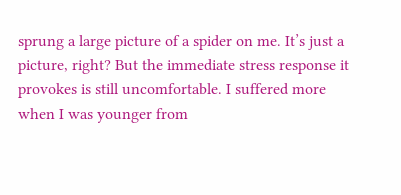sprung a large picture of a spider on me. It’s just a picture, right? But the immediate stress response it provokes is still uncomfortable. I suffered more when I was younger from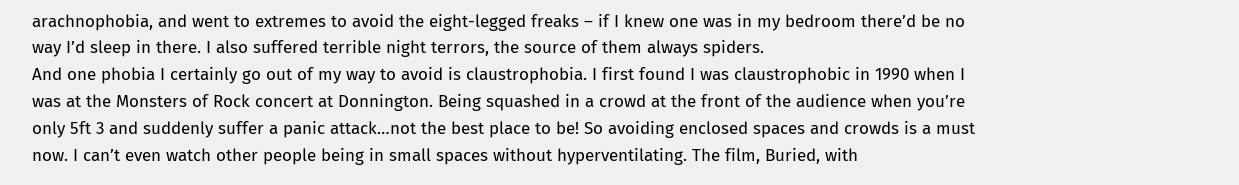arachnophobia, and went to extremes to avoid the eight-legged freaks – if I knew one was in my bedroom there’d be no way I’d sleep in there. I also suffered terrible night terrors, the source of them always spiders.
And one phobia I certainly go out of my way to avoid is claustrophobia. I first found I was claustrophobic in 1990 when I was at the Monsters of Rock concert at Donnington. Being squashed in a crowd at the front of the audience when you’re only 5ft 3 and suddenly suffer a panic attack…not the best place to be! So avoiding enclosed spaces and crowds is a must now. I can’t even watch other people being in small spaces without hyperventilating. The film, Buried, with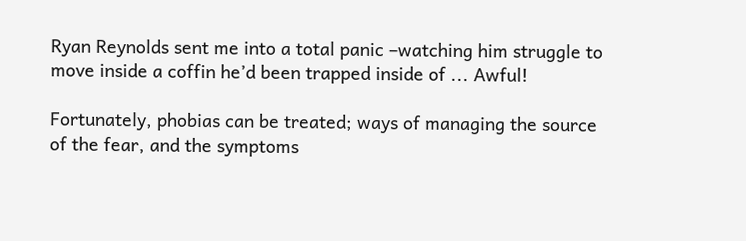Ryan Reynolds sent me into a total panic –watching him struggle to move inside a coffin he’d been trapped inside of ... Awful!

Fortunately, phobias can be treated; ways of managing the source of the fear, and the symptoms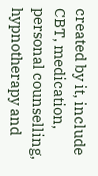created by it, include CBT, medication, personal counselling, hypnotherapy and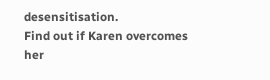desensitisation.
Find out if Karen overcomes her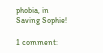phobia, in Saving Sophie!

1 comment: